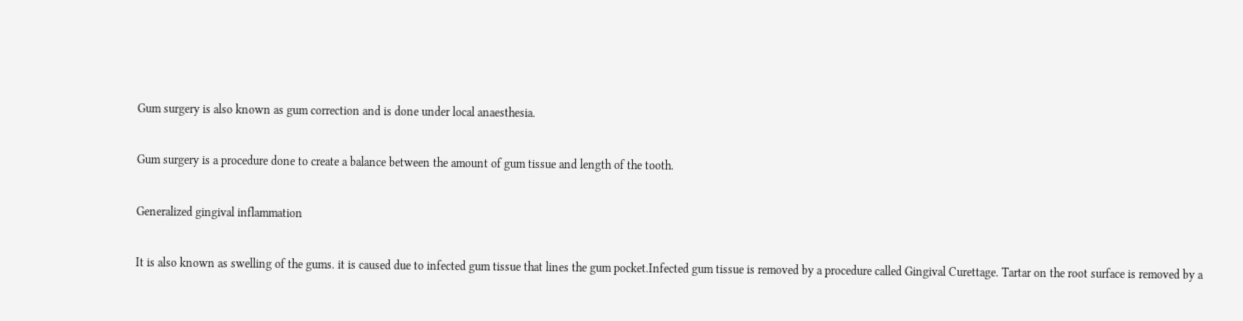Gum surgery is also known as gum correction and is done under local anaesthesia.

Gum surgery is a procedure done to create a balance between the amount of gum tissue and length of the tooth.

Generalized gingival inflammation

It is also known as swelling of the gums. it is caused due to infected gum tissue that lines the gum pocket.Infected gum tissue is removed by a procedure called Gingival Curettage. Tartar on the root surface is removed by a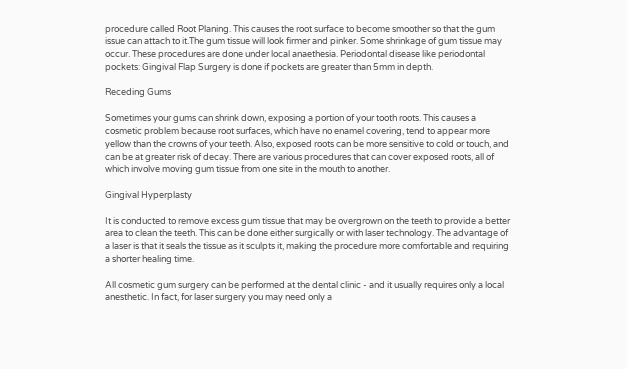procedure called Root Planing. This causes the root surface to become smoother so that the gum issue can attach to it.The gum tissue will look firmer and pinker. Some shrinkage of gum tissue may occur. These procedures are done under local anaethesia. Periodontal disease like periodontal pockets: Gingival Flap Surgery is done if pockets are greater than 5mm in depth.

Receding Gums

Sometimes your gums can shrink down, exposing a portion of your tooth roots. This causes a cosmetic problem because root surfaces, which have no enamel covering, tend to appear more yellow than the crowns of your teeth. Also, exposed roots can be more sensitive to cold or touch, and can be at greater risk of decay. There are various procedures that can cover exposed roots, all of which involve moving gum tissue from one site in the mouth to another.

Gingival Hyperplasty

It is conducted to remove excess gum tissue that may be overgrown on the teeth to provide a better area to clean the teeth. This can be done either surgically or with laser technology. The advantage of a laser is that it seals the tissue as it sculpts it, making the procedure more comfortable and requiring a shorter healing time.

All cosmetic gum surgery can be performed at the dental clinic - and it usually requires only a local anesthetic. In fact, for laser surgery you may need only a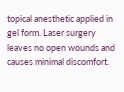topical anesthetic applied in gel form. Laser surgery leaves no open wounds and causes minimal discomfort.